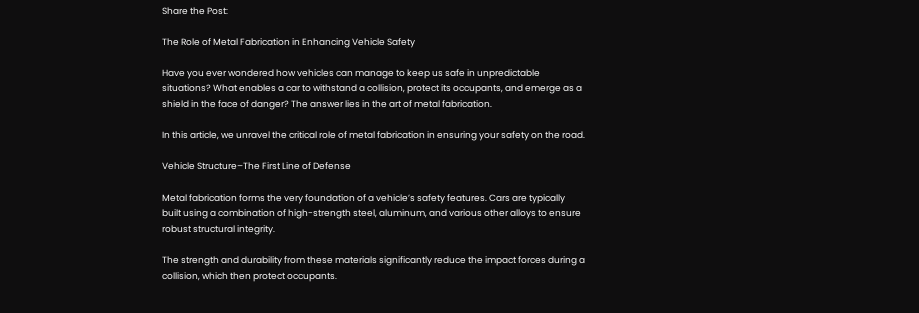Share the Post:

The Role of Metal Fabrication in Enhancing Vehicle Safety

Have you ever wondered how vehicles can manage to keep us safe in unpredictable situations? What enables a car to withstand a collision, protect its occupants, and emerge as a shield in the face of danger? The answer lies in the art of metal fabrication.

In this article, we unravel the critical role of metal fabrication in ensuring your safety on the road.

Vehicle Structure–The First Line of Defense

Metal fabrication forms the very foundation of a vehicle’s safety features. Cars are typically built using a combination of high-strength steel, aluminum, and various other alloys to ensure robust structural integrity.

The strength and durability from these materials significantly reduce the impact forces during a collision, which then protect occupants.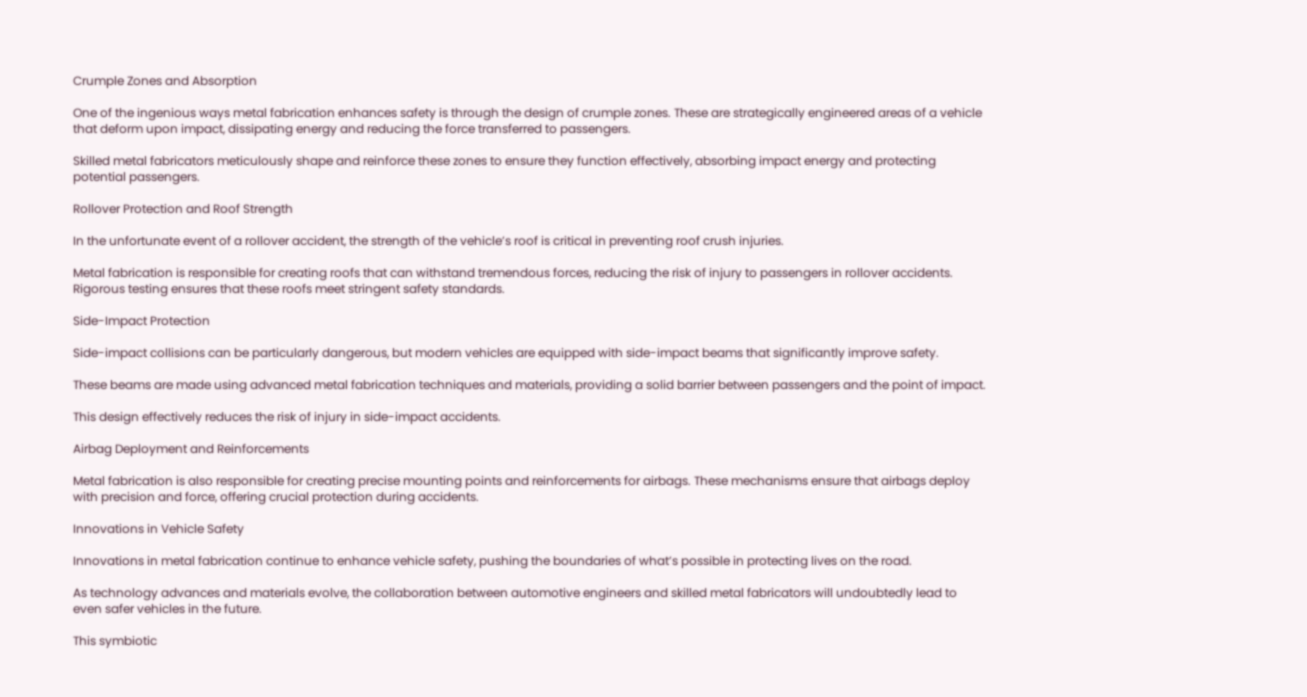Crumple Zones and Absorption

One of the ingenious ways metal fabrication enhances safety is through the design of crumple zones. These are strategically engineered areas of a vehicle that deform upon impact, dissipating energy and reducing the force transferred to passengers.

Skilled metal fabricators meticulously shape and reinforce these zones to ensure they function effectively, absorbing impact energy and protecting potential passengers.

Rollover Protection and Roof Strength

In the unfortunate event of a rollover accident, the strength of the vehicle’s roof is critical in preventing roof crush injuries.

Metal fabrication is responsible for creating roofs that can withstand tremendous forces, reducing the risk of injury to passengers in rollover accidents. Rigorous testing ensures that these roofs meet stringent safety standards.

Side-Impact Protection

Side-impact collisions can be particularly dangerous, but modern vehicles are equipped with side-impact beams that significantly improve safety.

These beams are made using advanced metal fabrication techniques and materials, providing a solid barrier between passengers and the point of impact.

This design effectively reduces the risk of injury in side-impact accidents.

Airbag Deployment and Reinforcements

Metal fabrication is also responsible for creating precise mounting points and reinforcements for airbags. These mechanisms ensure that airbags deploy with precision and force, offering crucial protection during accidents.

Innovations in Vehicle Safety

Innovations in metal fabrication continue to enhance vehicle safety, pushing the boundaries of what’s possible in protecting lives on the road.

As technology advances and materials evolve, the collaboration between automotive engineers and skilled metal fabricators will undoubtedly lead to even safer vehicles in the future.

This symbiotic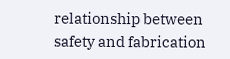relationship between safety and fabrication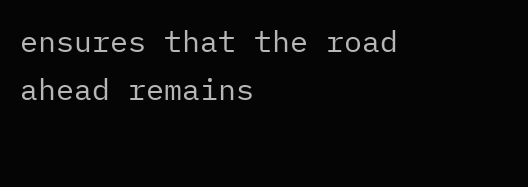ensures that the road ahead remains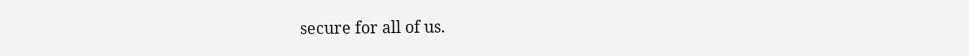secure for all of us.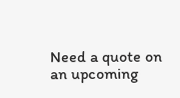Need a quote on an upcoming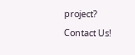project?
Contact Us!